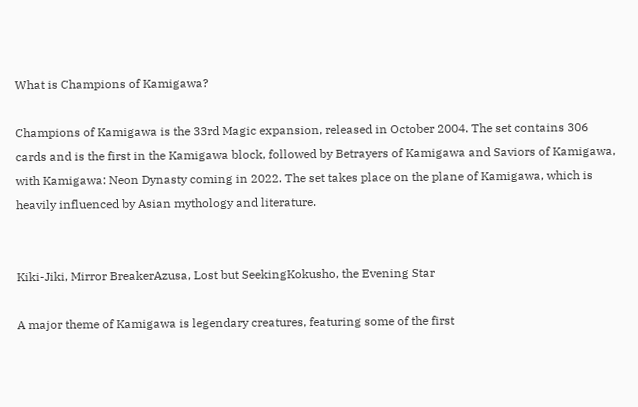What is Champions of Kamigawa?

Champions of Kamigawa is the 33rd Magic expansion, released in October 2004. The set contains 306 cards and is the first in the Kamigawa block, followed by Betrayers of Kamigawa and Saviors of Kamigawa, with Kamigawa: Neon Dynasty coming in 2022. The set takes place on the plane of Kamigawa, which is heavily influenced by Asian mythology and literature.


Kiki-Jiki, Mirror BreakerAzusa, Lost but SeekingKokusho, the Evening Star

A major theme of Kamigawa is legendary creatures, featuring some of the first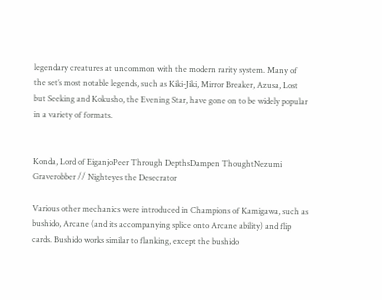legendary creatures at uncommon with the modern rarity system. Many of the set’s most notable legends, such as Kiki-Jiki, Mirror Breaker, Azusa, Lost but Seeking and Kokusho, the Evening Star, have gone on to be widely popular in a variety of formats.


Konda, Lord of EiganjoPeer Through DepthsDampen ThoughtNezumi Graverobber // Nighteyes the Desecrator

Various other mechanics were introduced in Champions of Kamigawa, such as bushido, Arcane (and its accompanying splice onto Arcane ability) and flip cards. Bushido works similar to flanking, except the bushido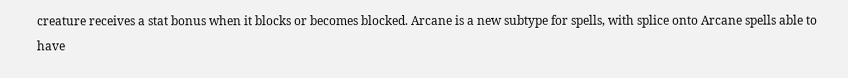creature receives a stat bonus when it blocks or becomes blocked. Arcane is a new subtype for spells, with splice onto Arcane spells able to have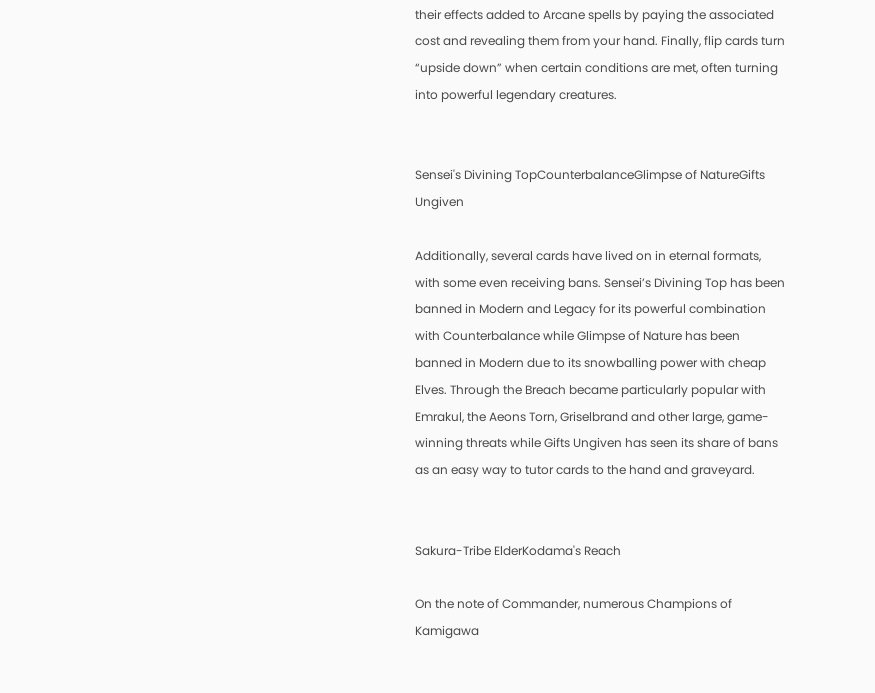their effects added to Arcane spells by paying the associated cost and revealing them from your hand. Finally, flip cards turn “upside down” when certain conditions are met, often turning into powerful legendary creatures.


Sensei's Divining TopCounterbalanceGlimpse of NatureGifts Ungiven

Additionally, several cards have lived on in eternal formats, with some even receiving bans. Sensei’s Divining Top has been banned in Modern and Legacy for its powerful combination with Counterbalance while Glimpse of Nature has been banned in Modern due to its snowballing power with cheap Elves. Through the Breach became particularly popular with Emrakul, the Aeons Torn, Griselbrand and other large, game-winning threats while Gifts Ungiven has seen its share of bans as an easy way to tutor cards to the hand and graveyard.


Sakura-Tribe ElderKodama's Reach

On the note of Commander, numerous Champions of Kamigawa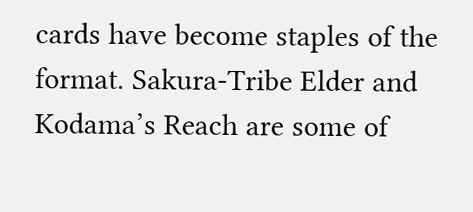cards have become staples of the format. Sakura-Tribe Elder and Kodama’s Reach are some of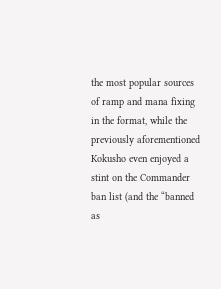the most popular sources of ramp and mana fixing in the format, while the previously aforementioned Kokusho even enjoyed a stint on the Commander ban list (and the “banned as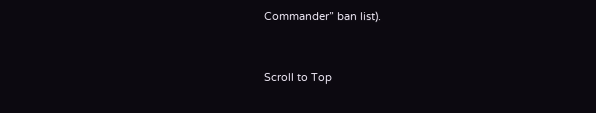Commander” ban list).


Scroll to Top